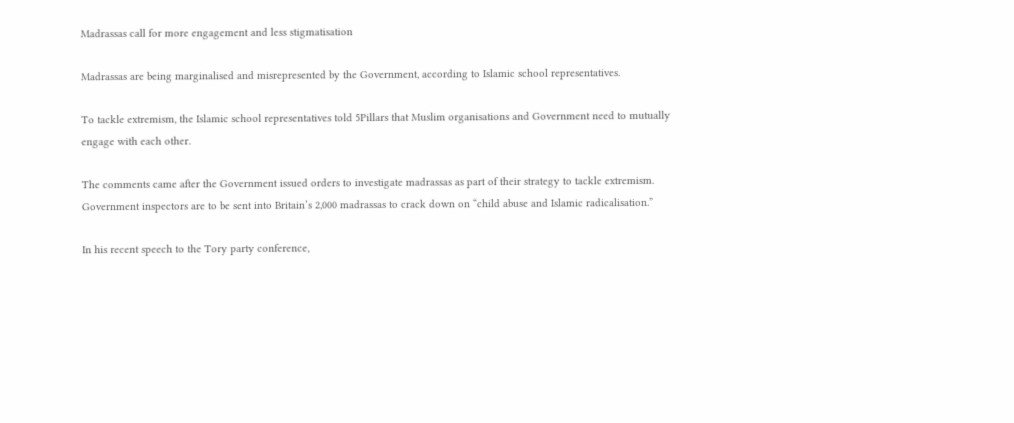Madrassas call for more engagement and less stigmatisation

Madrassas are being marginalised and misrepresented by the Government, according to Islamic school representatives.

To tackle extremism, the Islamic school representatives told 5Pillars that Muslim organisations and Government need to mutually engage with each other.

The comments came after the Government issued orders to investigate madrassas as part of their strategy to tackle extremism.  Government inspectors are to be sent into Britain’s 2,000 madrassas to crack down on “child abuse and Islamic radicalisation.”

In his recent speech to the Tory party conference,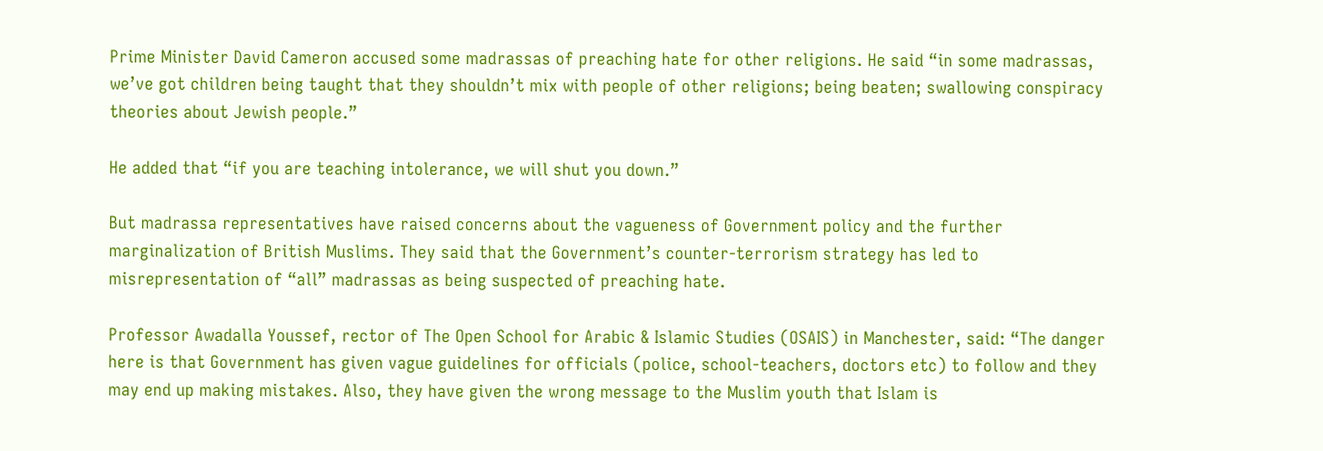Prime Minister David Cameron accused some madrassas of preaching hate for other religions. He said “in some madrassas, we’ve got children being taught that they shouldn’t mix with people of other religions; being beaten; swallowing conspiracy theories about Jewish people.”

He added that “if you are teaching intolerance, we will shut you down.”

But madrassa representatives have raised concerns about the vagueness of Government policy and the further marginalization of British Muslims. They said that the Government’s counter-terrorism strategy has led to misrepresentation of “all” madrassas as being suspected of preaching hate.

Professor Awadalla Youssef, rector of The Open School for Arabic & Islamic Studies (OSAIS) in Manchester, said: “The danger here is that Government has given vague guidelines for officials (police, school-teachers, doctors etc) to follow and they may end up making mistakes. Also, they have given the wrong message to the Muslim youth that Islam is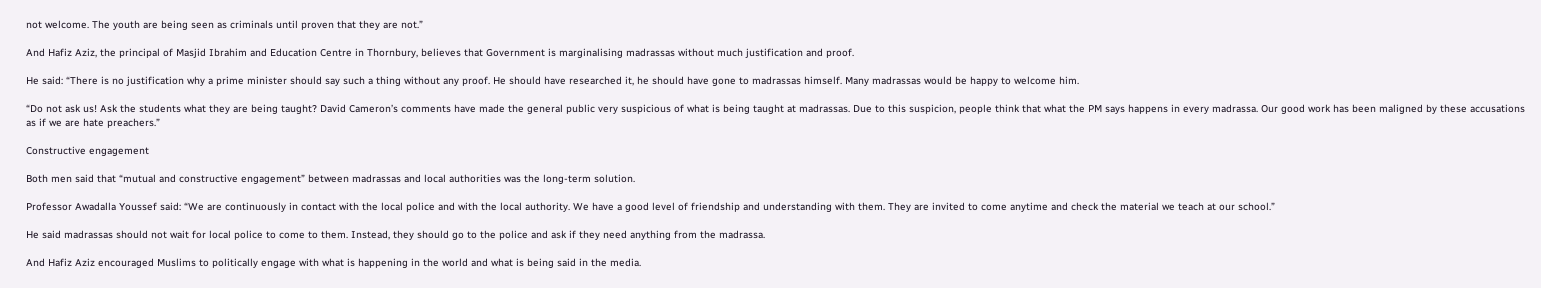not welcome. The youth are being seen as criminals until proven that they are not.”

And Hafiz Aziz, the principal of Masjid Ibrahim and Education Centre in Thornbury, believes that Government is marginalising madrassas without much justification and proof.

He said: “There is no justification why a prime minister should say such a thing without any proof. He should have researched it, he should have gone to madrassas himself. Many madrassas would be happy to welcome him.

“Do not ask us! Ask the students what they are being taught? David Cameron’s comments have made the general public very suspicious of what is being taught at madrassas. Due to this suspicion, people think that what the PM says happens in every madrassa. Our good work has been maligned by these accusations as if we are hate preachers.”

Constructive engagement

Both men said that “mutual and constructive engagement” between madrassas and local authorities was the long-term solution.

Professor Awadalla Youssef said: “We are continuously in contact with the local police and with the local authority. We have a good level of friendship and understanding with them. They are invited to come anytime and check the material we teach at our school.”

He said madrassas should not wait for local police to come to them. Instead, they should go to the police and ask if they need anything from the madrassa.

And Hafiz Aziz encouraged Muslims to politically engage with what is happening in the world and what is being said in the media.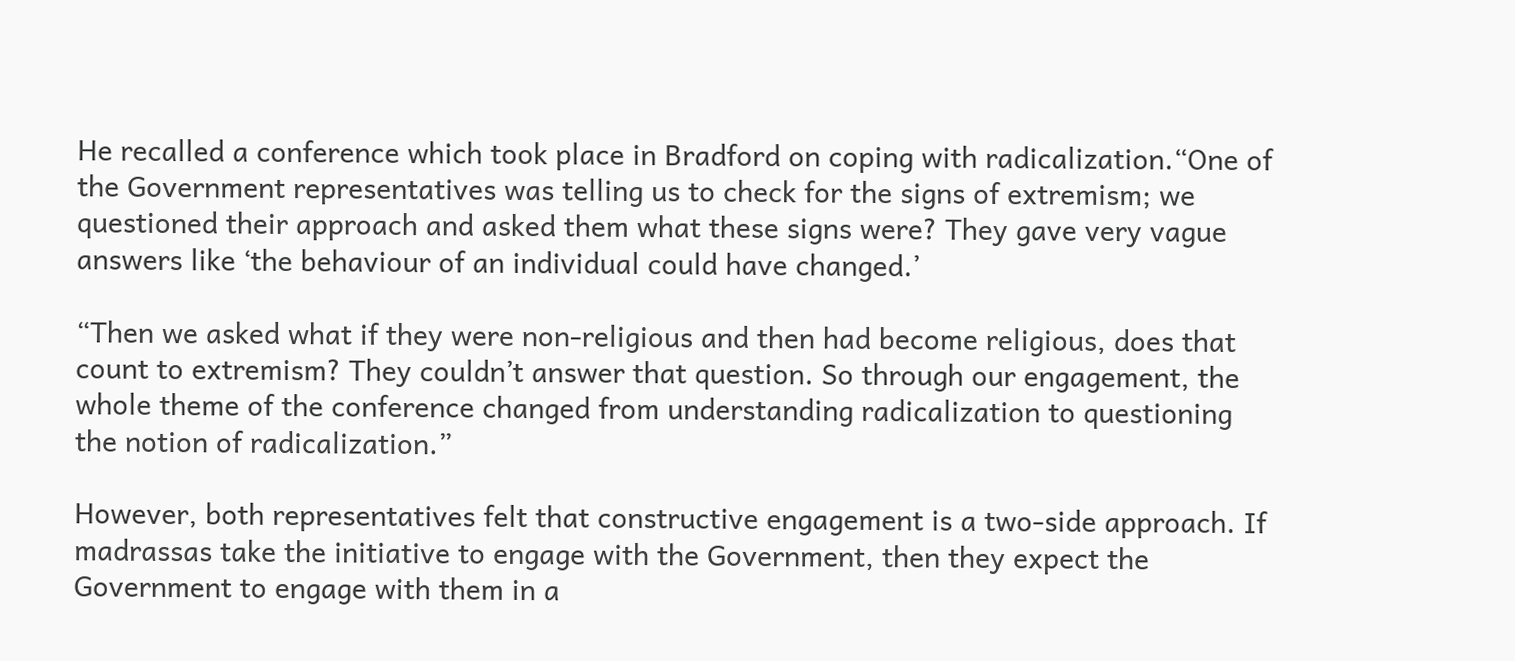He recalled a conference which took place in Bradford on coping with radicalization.“One of the Government representatives was telling us to check for the signs of extremism; we questioned their approach and asked them what these signs were? They gave very vague answers like ‘the behaviour of an individual could have changed.’

“Then we asked what if they were non-religious and then had become religious, does that count to extremism? They couldn’t answer that question. So through our engagement, the whole theme of the conference changed from understanding radicalization to questioning the notion of radicalization.”

However, both representatives felt that constructive engagement is a two-side approach. If madrassas take the initiative to engage with the Government, then they expect the Government to engage with them in a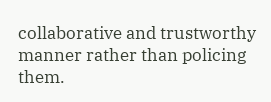collaborative and trustworthy manner rather than policing them.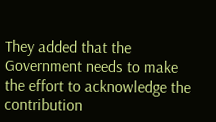They added that the Government needs to make the effort to acknowledge the contribution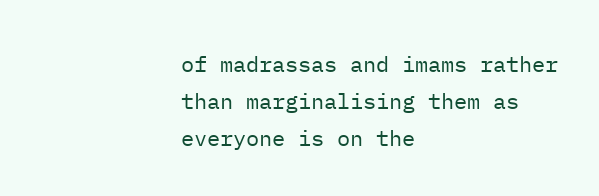of madrassas and imams rather than marginalising them as everyone is on the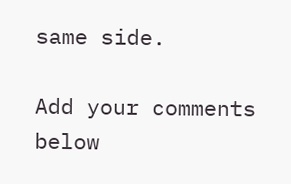same side.

Add your comments below